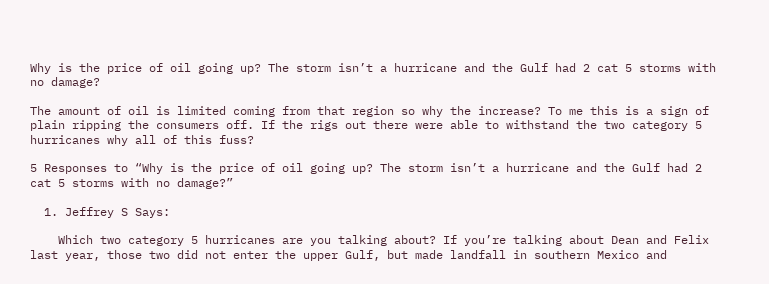Why is the price of oil going up? The storm isn’t a hurricane and the Gulf had 2 cat 5 storms with no damage?

The amount of oil is limited coming from that region so why the increase? To me this is a sign of plain ripping the consumers off. If the rigs out there were able to withstand the two category 5 hurricanes why all of this fuss?

5 Responses to “Why is the price of oil going up? The storm isn’t a hurricane and the Gulf had 2 cat 5 storms with no damage?”

  1. Jeffrey S Says:

    Which two category 5 hurricanes are you talking about? If you’re talking about Dean and Felix last year, those two did not enter the upper Gulf, but made landfall in southern Mexico and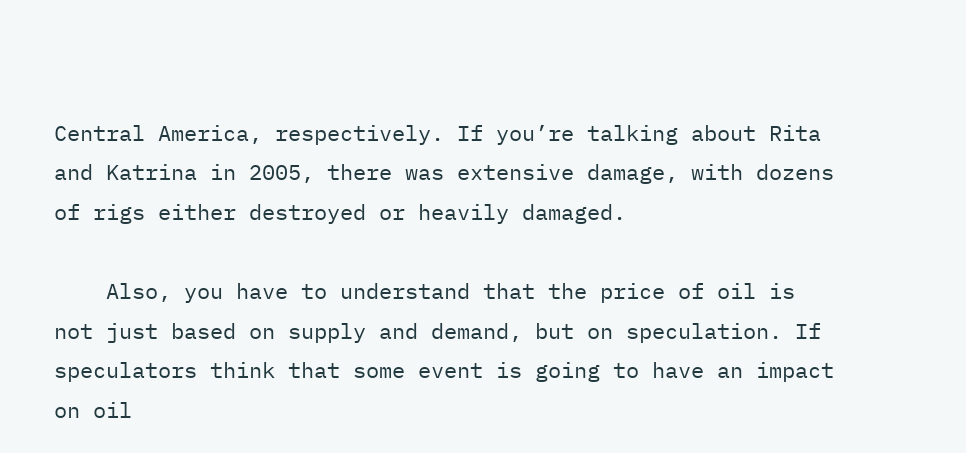Central America, respectively. If you’re talking about Rita and Katrina in 2005, there was extensive damage, with dozens of rigs either destroyed or heavily damaged.

    Also, you have to understand that the price of oil is not just based on supply and demand, but on speculation. If speculators think that some event is going to have an impact on oil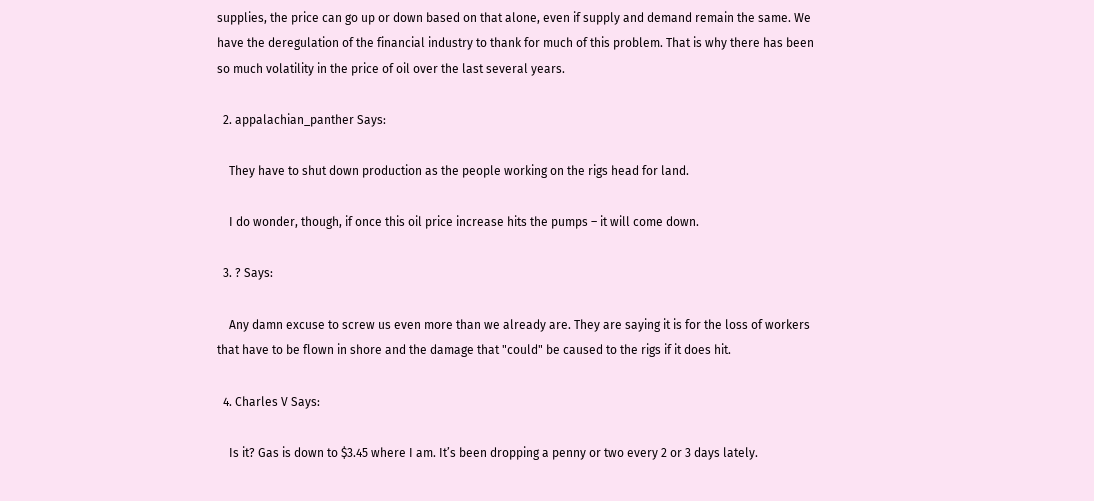supplies, the price can go up or down based on that alone, even if supply and demand remain the same. We have the deregulation of the financial industry to thank for much of this problem. That is why there has been so much volatility in the price of oil over the last several years.

  2. appalachian_panther Says:

    They have to shut down production as the people working on the rigs head for land.

    I do wonder, though, if once this oil price increase hits the pumps – it will come down.

  3. ? Says:

    Any damn excuse to screw us even more than we already are. They are saying it is for the loss of workers that have to be flown in shore and the damage that "could" be caused to the rigs if it does hit.

  4. Charles V Says:

    Is it? Gas is down to $3.45 where I am. It’s been dropping a penny or two every 2 or 3 days lately.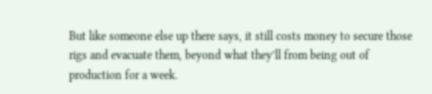But like someone else up there says, it still costs money to secure those rigs and evacuate them, beyond what they’ll from being out of production for a week.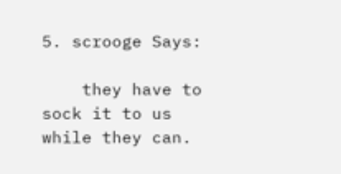5. scrooge Says:

    they have to sock it to us while they can.